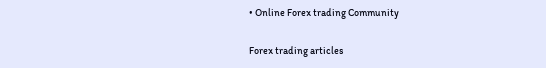• Online Forex trading Community

Forex trading articles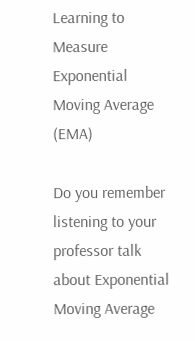Learning to Measure Exponential Moving Average (EMA)

Do you remember listening to your professor talk about Exponential Moving Average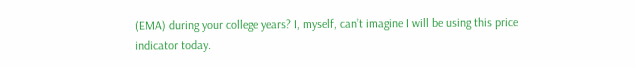(EMA) during your college years? I, myself, can’t imagine I will be using this price indicator today.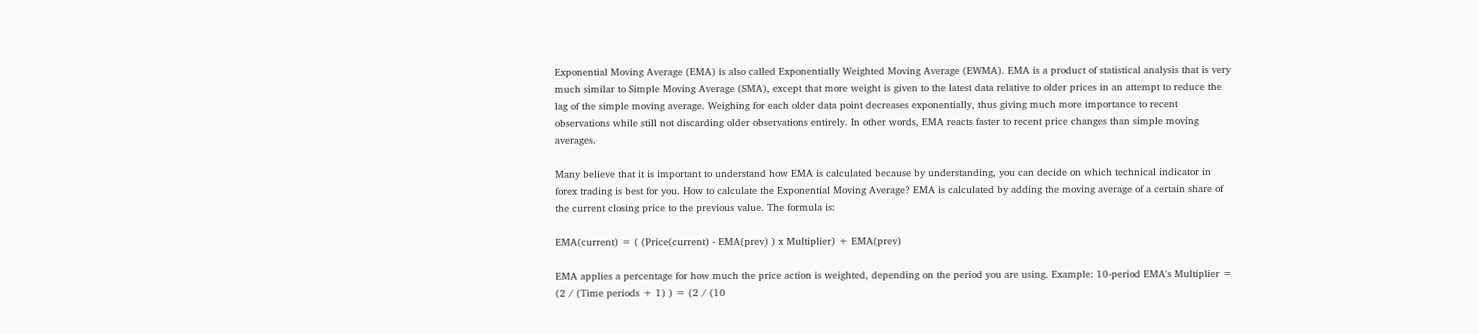Exponential Moving Average (EMA) is also called Exponentially Weighted Moving Average (EWMA). EMA is a product of statistical analysis that is very much similar to Simple Moving Average (SMA), except that more weight is given to the latest data relative to older prices in an attempt to reduce the lag of the simple moving average. Weighing for each older data point decreases exponentially, thus giving much more importance to recent observations while still not discarding older observations entirely. In other words, EMA reacts faster to recent price changes than simple moving averages.

Many believe that it is important to understand how EMA is calculated because by understanding, you can decide on which technical indicator in forex trading is best for you. How to calculate the Exponential Moving Average? EMA is calculated by adding the moving average of a certain share of the current closing price to the previous value. The formula is:

EMA(current) = ( (Price(current) - EMA(prev) ) x Multiplier) + EMA(prev)

EMA applies a percentage for how much the price action is weighted, depending on the period you are using. Example: 10-period EMA's Multiplier = (2 / (Time periods + 1) ) = (2 / (10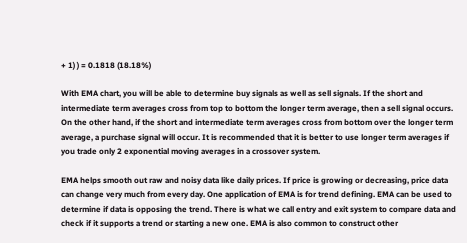+ 1) ) = 0.1818 (18.18%)

With EMA chart, you will be able to determine buy signals as well as sell signals. If the short and intermediate term averages cross from top to bottom the longer term average, then a sell signal occurs. On the other hand, if the short and intermediate term averages cross from bottom over the longer term average, a purchase signal will occur. It is recommended that it is better to use longer term averages if you trade only 2 exponential moving averages in a crossover system.

EMA helps smooth out raw and noisy data like daily prices. If price is growing or decreasing, price data can change very much from every day. One application of EMA is for trend defining. EMA can be used to determine if data is opposing the trend. There is what we call entry and exit system to compare data and check if it supports a trend or starting a new one. EMA is also common to construct other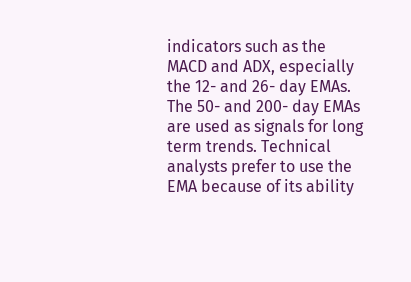indicators such as the MACD and ADX, especially the 12- and 26- day EMAs. The 50- and 200- day EMAs are used as signals for long term trends. Technical analysts prefer to use the EMA because of its ability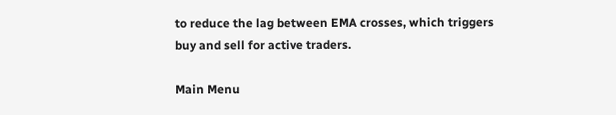to reduce the lag between EMA crosses, which triggers buy and sell for active traders.

Main Menu